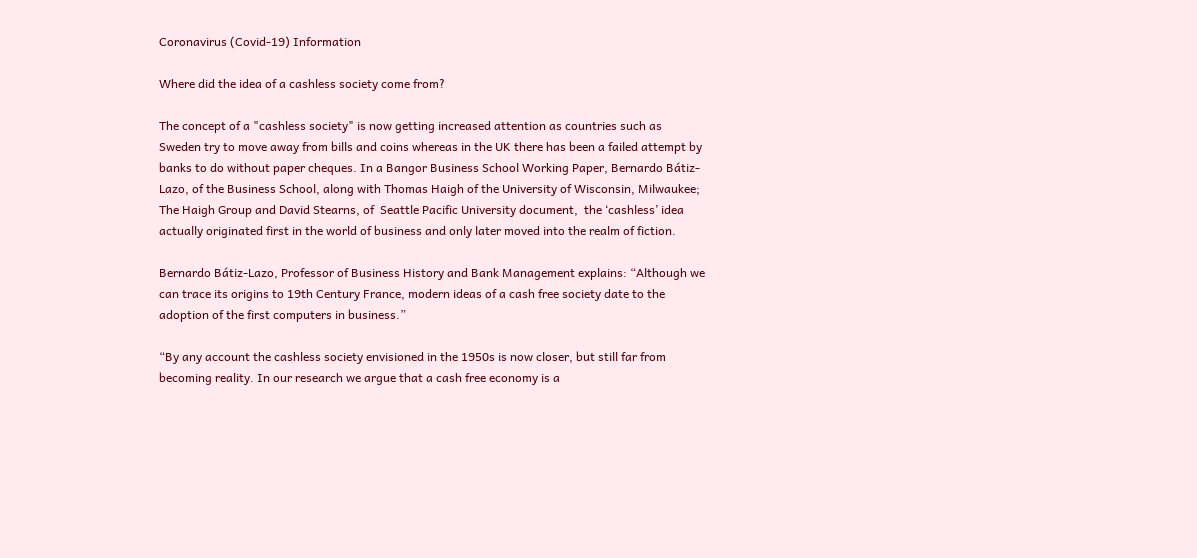Coronavirus (Covid-19) Information

Where did the idea of a cashless society come from?

The concept of a "cashless society" is now getting increased attention as countries such as Sweden try to move away from bills and coins whereas in the UK there has been a failed attempt by banks to do without paper cheques. In a Bangor Business School Working Paper, Bernardo Bátiz-Lazo, of the Business School, along with Thomas Haigh of the University of Wisconsin, Milwaukee; The Haigh Group and David Stearns, of  Seattle Pacific University document,  the ‘cashless’ idea actually originated first in the world of business and only later moved into the realm of fiction.

Bernardo Bátiz-Lazo, Professor of Business History and Bank Management explains: “Although we can trace its origins to 19th Century France, modern ideas of a cash free society date to the adoption of the first computers in business.”

“By any account the cashless society envisioned in the 1950s is now closer, but still far from becoming reality. In our research we argue that a cash free economy is a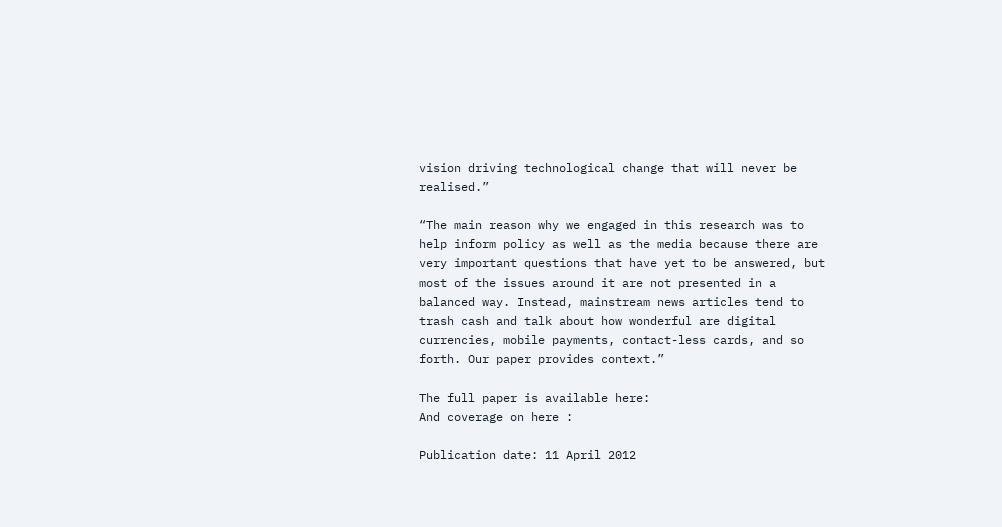vision driving technological change that will never be realised.”

“The main reason why we engaged in this research was to help inform policy as well as the media because there are very important questions that have yet to be answered, but most of the issues around it are not presented in a balanced way. Instead, mainstream news articles tend to trash cash and talk about how wonderful are digital currencies, mobile payments, contact-less cards, and so forth. Our paper provides context.”

The full paper is available here:
And coverage on here :

Publication date: 11 April 2012